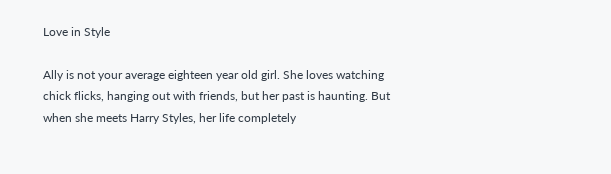Love in Style

Ally is not your average eighteen year old girl. She loves watching chick flicks, hanging out with friends, but her past is haunting. But when she meets Harry Styles, her life completely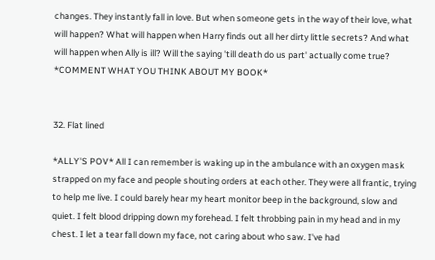changes. They instantly fall in love. But when someone gets in the way of their love, what will happen? What will happen when Harry finds out all her dirty little secrets? And what will happen when Ally is ill? Will the saying 'till death do us part' actually come true? *COMMENT WHAT YOU THINK ABOUT MY BOOK*


32. Flat lined

*ALLY'S POV* All I can remember is waking up in the ambulance with an oxygen mask strapped on my face and people shouting orders at each other. They were all frantic, trying to help me live. I could barely hear my heart monitor beep in the background, slow and quiet. I felt blood dripping down my forehead. I felt throbbing pain in my head and in my chest. I let a tear fall down my face, not caring about who saw. I've had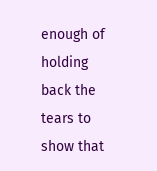enough of holding back the tears to show that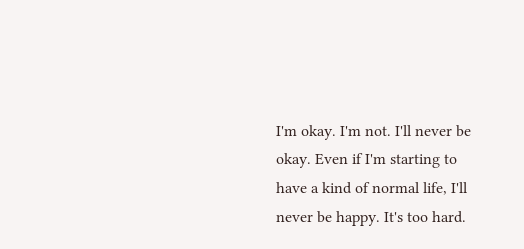I'm okay. I'm not. I'll never be okay. Even if I'm starting to have a kind of normal life, I'll never be happy. It's too hard.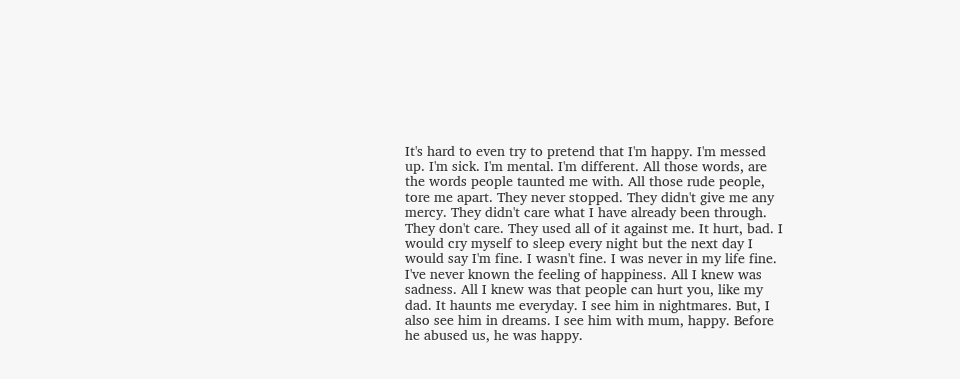It's hard to even try to pretend that I'm happy. I'm messed up. I'm sick. I'm mental. I'm different. All those words, are the words people taunted me with. All those rude people, tore me apart. They never stopped. They didn't give me any mercy. They didn't care what I have already been through. They don't care. They used all of it against me. It hurt, bad. I would cry myself to sleep every night but the next day I would say I'm fine. I wasn't fine. I was never in my life fine. I've never known the feeling of happiness. All I knew was sadness. All I knew was that people can hurt you, like my dad. It haunts me everyday. I see him in nightmares. But, I also see him in dreams. I see him with mum, happy. Before he abused us, he was happy.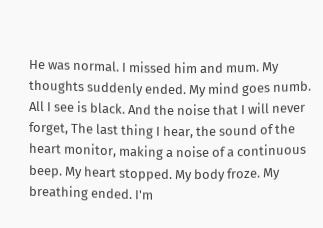He was normal. I missed him and mum. My thoughts suddenly ended. My mind goes numb. All I see is black. And the noise that I will never forget, The last thing I hear, the sound of the heart monitor, making a noise of a continuous beep. My heart stopped. My body froze. My breathing ended. I'm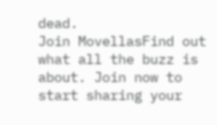dead.
Join MovellasFind out what all the buzz is about. Join now to start sharing your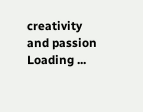creativity and passion
Loading ...